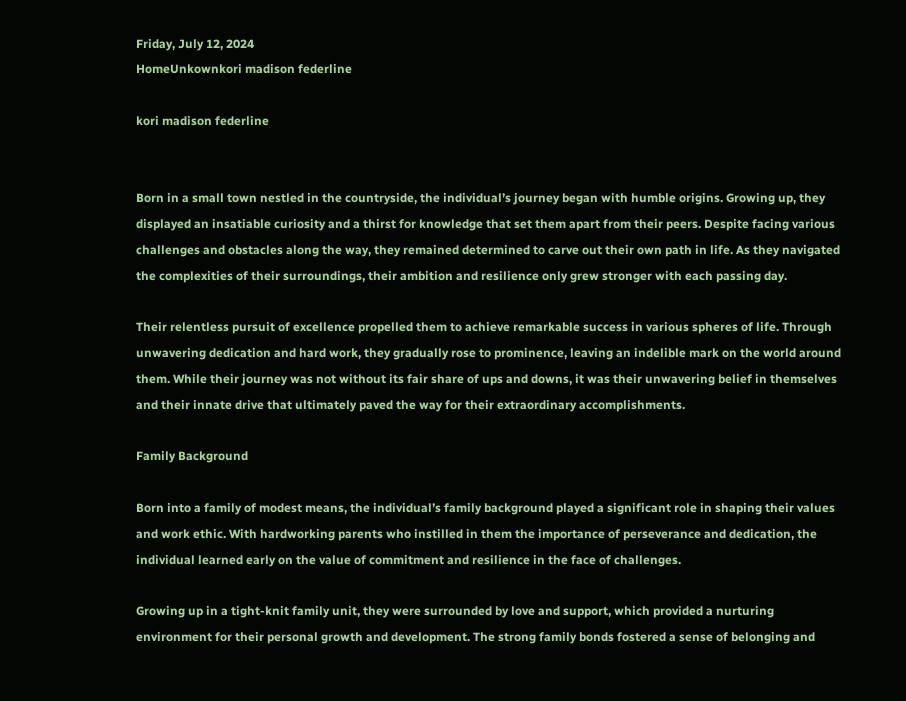Friday, July 12, 2024
HomeUnkownkori madison federline

kori madison federline


Born in a small town nestled in the countryside, the individual’s journey began with humble origins. Growing up, they displayed an insatiable curiosity and a thirst for knowledge that set them apart from their peers. Despite facing various challenges and obstacles along the way, they remained determined to carve out their own path in life. As they navigated the complexities of their surroundings, their ambition and resilience only grew stronger with each passing day.

Their relentless pursuit of excellence propelled them to achieve remarkable success in various spheres of life. Through unwavering dedication and hard work, they gradually rose to prominence, leaving an indelible mark on the world around them. While their journey was not without its fair share of ups and downs, it was their unwavering belief in themselves and their innate drive that ultimately paved the way for their extraordinary accomplishments.

Family Background

Born into a family of modest means, the individual’s family background played a significant role in shaping their values and work ethic. With hardworking parents who instilled in them the importance of perseverance and dedication, the individual learned early on the value of commitment and resilience in the face of challenges.

Growing up in a tight-knit family unit, they were surrounded by love and support, which provided a nurturing environment for their personal growth and development. The strong family bonds fostered a sense of belonging and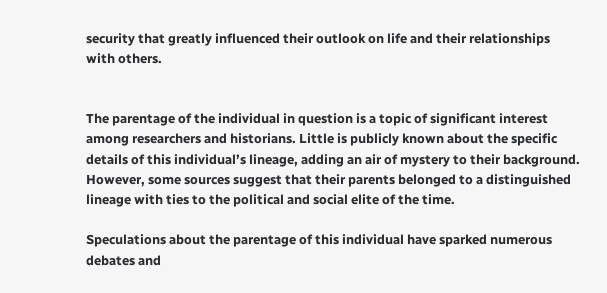security that greatly influenced their outlook on life and their relationships with others.


The parentage of the individual in question is a topic of significant interest among researchers and historians. Little is publicly known about the specific details of this individual’s lineage, adding an air of mystery to their background. However, some sources suggest that their parents belonged to a distinguished lineage with ties to the political and social elite of the time.

Speculations about the parentage of this individual have sparked numerous debates and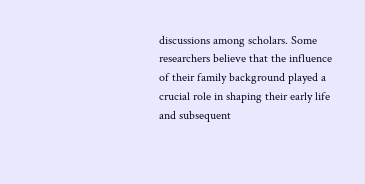discussions among scholars. Some researchers believe that the influence of their family background played a crucial role in shaping their early life and subsequent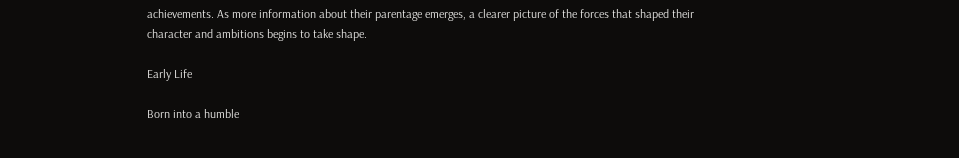achievements. As more information about their parentage emerges, a clearer picture of the forces that shaped their character and ambitions begins to take shape.

Early Life

Born into a humble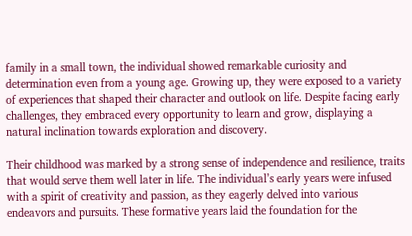family in a small town, the individual showed remarkable curiosity and determination even from a young age. Growing up, they were exposed to a variety of experiences that shaped their character and outlook on life. Despite facing early challenges, they embraced every opportunity to learn and grow, displaying a natural inclination towards exploration and discovery.

Their childhood was marked by a strong sense of independence and resilience, traits that would serve them well later in life. The individual’s early years were infused with a spirit of creativity and passion, as they eagerly delved into various endeavors and pursuits. These formative years laid the foundation for the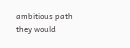ambitious path they would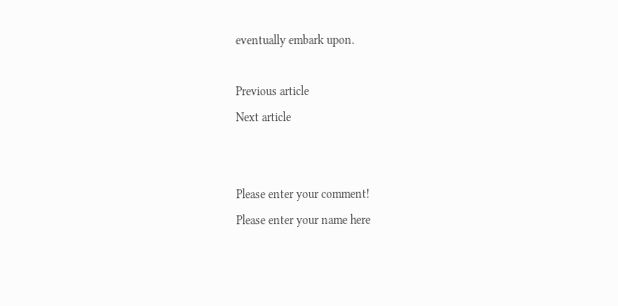eventually embark upon.

Previous article
Next article


Please enter your comment!
Please enter your name here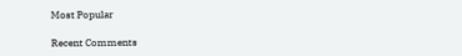Most Popular

Recent Comments